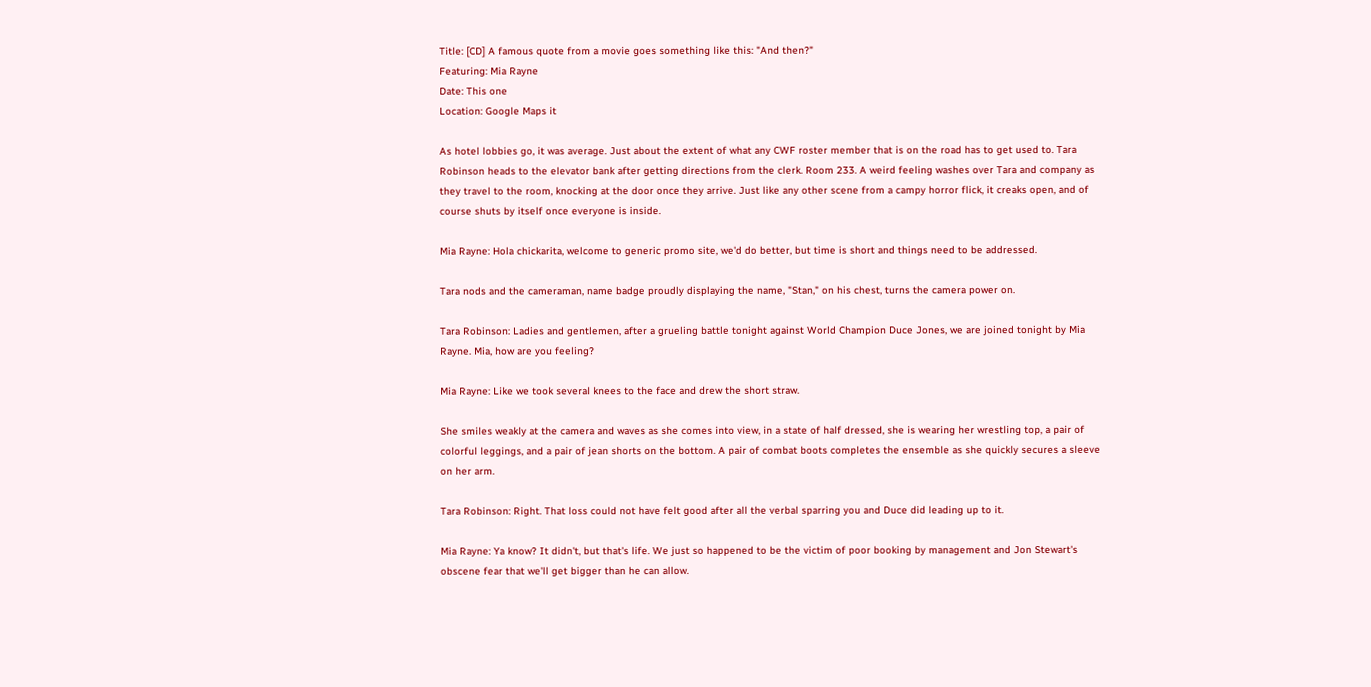Title: [CD] A famous quote from a movie goes something like this: "And then?"
Featuring: Mia Rayne
Date: This one
Location: Google Maps it

As hotel lobbies go, it was average. Just about the extent of what any CWF roster member that is on the road has to get used to. Tara Robinson heads to the elevator bank after getting directions from the clerk. Room 233. A weird feeling washes over Tara and company as they travel to the room, knocking at the door once they arrive. Just like any other scene from a campy horror flick, it creaks open, and of course shuts by itself once everyone is inside.

Mia Rayne: Hola chickarita, welcome to generic promo site, we'd do better, but time is short and things need to be addressed.

Tara nods and the cameraman, name badge proudly displaying the name, "Stan," on his chest, turns the camera power on.

Tara Robinson: Ladies and gentlemen, after a grueling battle tonight against World Champion Duce Jones, we are joined tonight by Mia Rayne. Mia, how are you feeling?

Mia Rayne: Like we took several knees to the face and drew the short straw.

She smiles weakly at the camera and waves as she comes into view, in a state of half dressed, she is wearing her wrestling top, a pair of colorful leggings, and a pair of jean shorts on the bottom. A pair of combat boots completes the ensemble as she quickly secures a sleeve on her arm.

Tara Robinson: Right. That loss could not have felt good after all the verbal sparring you and Duce did leading up to it.

Mia Rayne: Ya know? It didn't, but that's life. We just so happened to be the victim of poor booking by management and Jon Stewart's obscene fear that we'll get bigger than he can allow.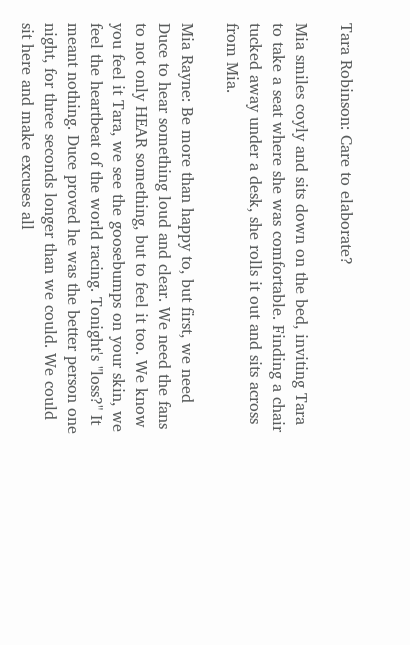Tara Robinson: Care to elaborate?

Mia smiles coyly and sits down on the bed, inviting Tara to take a seat where she was comfortable. Finding a chair tucked away under a desk, she rolls it out and sits across from Mia.

Mia Rayne: Be more than happy to, but first, we need Duce to hear something loud and clear. We need the fans to not only HEAR something, but to feel it too. We know you feel it Tara, we see the goosebumps on your skin, we feel the heartbeat of the world racing. Tonight's "loss?" It meant nothing. Duce proved he was the better person one night, for three seconds longer than we could. We could sit here and make excuses all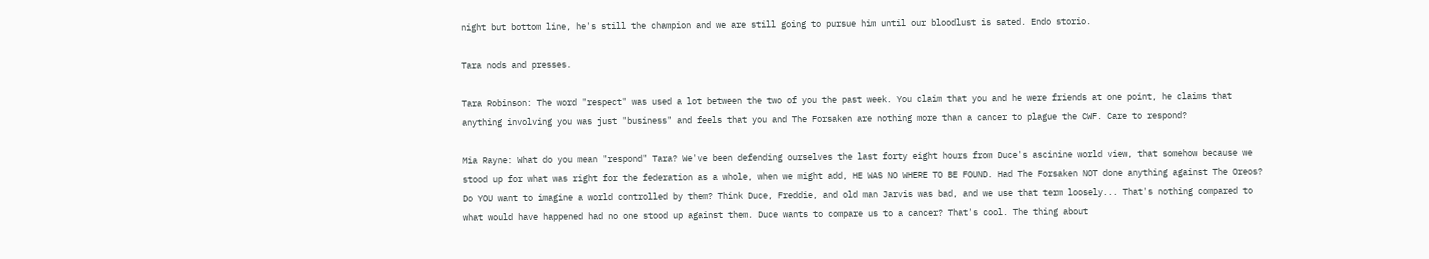night but bottom line, he's still the champion and we are still going to pursue him until our bloodlust is sated. Endo storio.

Tara nods and presses.

Tara Robinson: The word "respect" was used a lot between the two of you the past week. You claim that you and he were friends at one point, he claims that anything involving you was just "business" and feels that you and The Forsaken are nothing more than a cancer to plague the CWF. Care to respond?

Mia Rayne: What do you mean "respond" Tara? We've been defending ourselves the last forty eight hours from Duce's ascinine world view, that somehow because we stood up for what was right for the federation as a whole, when we might add, HE WAS NO WHERE TO BE FOUND. Had The Forsaken NOT done anything against The Oreos? Do YOU want to imagine a world controlled by them? Think Duce, Freddie, and old man Jarvis was bad, and we use that term loosely... That's nothing compared to what would have happened had no one stood up against them. Duce wants to compare us to a cancer? That's cool. The thing about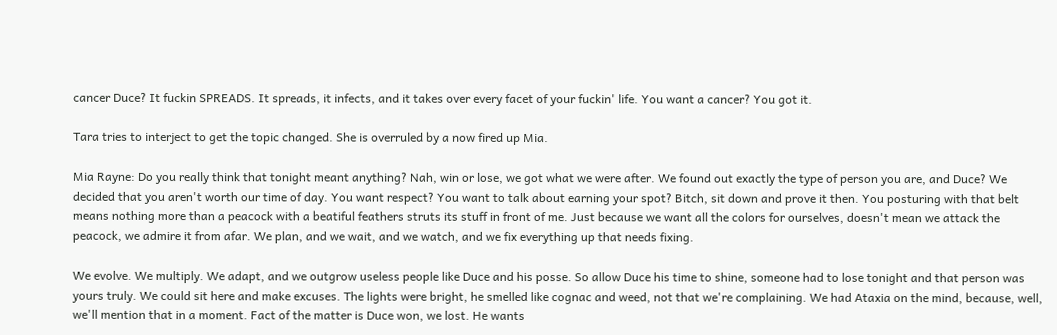cancer Duce? It fuckin SPREADS. It spreads, it infects, and it takes over every facet of your fuckin' life. You want a cancer? You got it.

Tara tries to interject to get the topic changed. She is overruled by a now fired up Mia.

Mia Rayne: Do you really think that tonight meant anything? Nah, win or lose, we got what we were after. We found out exactly the type of person you are, and Duce? We decided that you aren't worth our time of day. You want respect? You want to talk about earning your spot? Bitch, sit down and prove it then. You posturing with that belt means nothing more than a peacock with a beatiful feathers struts its stuff in front of me. Just because we want all the colors for ourselves, doesn't mean we attack the peacock, we admire it from afar. We plan, and we wait, and we watch, and we fix everything up that needs fixing.

We evolve. We multiply. We adapt, and we outgrow useless people like Duce and his posse. So allow Duce his time to shine, someone had to lose tonight and that person was yours truly. We could sit here and make excuses. The lights were bright, he smelled like cognac and weed, not that we're complaining. We had Ataxia on the mind, because, well, we'll mention that in a moment. Fact of the matter is Duce won, we lost. He wants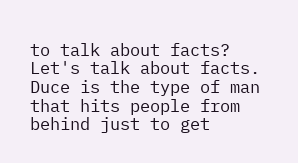to talk about facts? Let's talk about facts. Duce is the type of man that hits people from behind just to get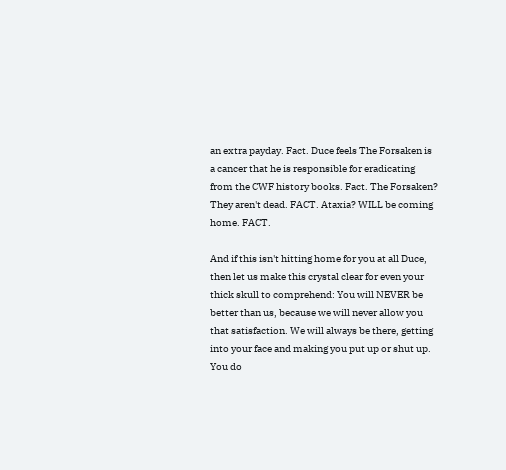an extra payday. Fact. Duce feels The Forsaken is a cancer that he is responsible for eradicating from the CWF history books. Fact. The Forsaken? They aren't dead. FACT. Ataxia? WILL be coming home. FACT.

And if this isn't hitting home for you at all Duce, then let us make this crystal clear for even your thick skull to comprehend: You will NEVER be better than us, because we will never allow you that satisfaction. We will always be there, getting into your face and making you put up or shut up. You do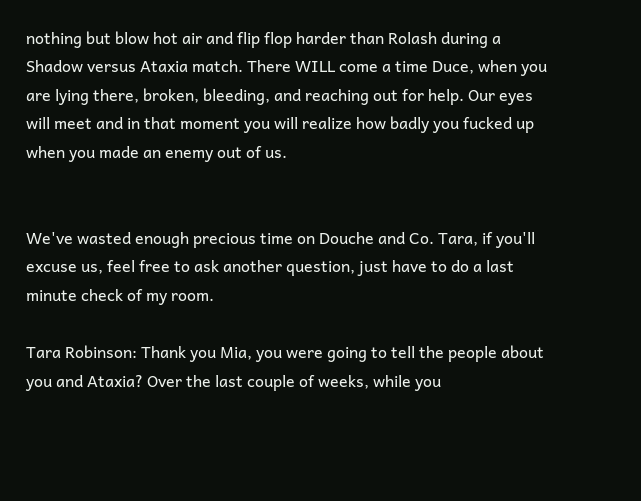nothing but blow hot air and flip flop harder than Rolash during a Shadow versus Ataxia match. There WILL come a time Duce, when you are lying there, broken, bleeding, and reaching out for help. Our eyes will meet and in that moment you will realize how badly you fucked up when you made an enemy out of us.


We've wasted enough precious time on Douche and Co. Tara, if you'll excuse us, feel free to ask another question, just have to do a last minute check of my room.

Tara Robinson: Thank you Mia, you were going to tell the people about you and Ataxia? Over the last couple of weeks, while you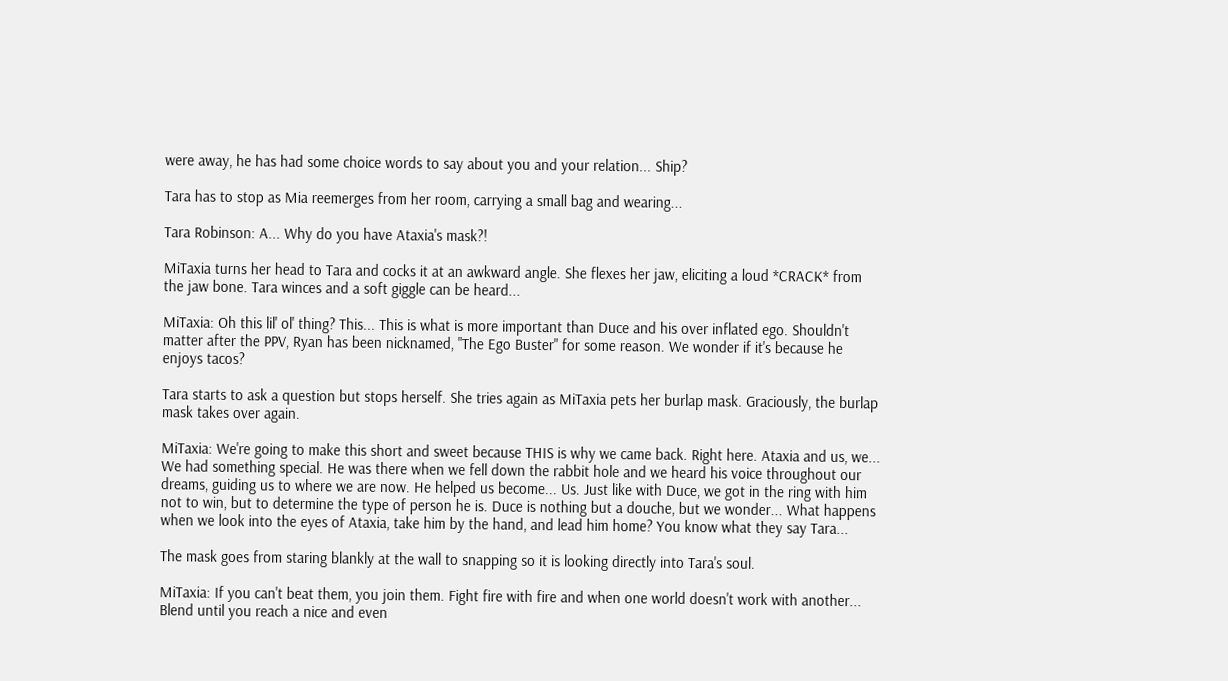were away, he has had some choice words to say about you and your relation... Ship?

Tara has to stop as Mia reemerges from her room, carrying a small bag and wearing...

Tara Robinson: A... Why do you have Ataxia's mask?!

MiTaxia turns her head to Tara and cocks it at an awkward angle. She flexes her jaw, eliciting a loud *CRACK* from the jaw bone. Tara winces and a soft giggle can be heard...

MiTaxia: Oh this lil' ol' thing? This... This is what is more important than Duce and his over inflated ego. Shouldn't matter after the PPV, Ryan has been nicknamed, "The Ego Buster" for some reason. We wonder if it's because he enjoys tacos?

Tara starts to ask a question but stops herself. She tries again as MiTaxia pets her burlap mask. Graciously, the burlap mask takes over again.

MiTaxia: We're going to make this short and sweet because THIS is why we came back. Right here. Ataxia and us, we... We had something special. He was there when we fell down the rabbit hole and we heard his voice throughout our dreams, guiding us to where we are now. He helped us become... Us. Just like with Duce, we got in the ring with him not to win, but to determine the type of person he is. Duce is nothing but a douche, but we wonder... What happens when we look into the eyes of Ataxia, take him by the hand, and lead him home? You know what they say Tara...

The mask goes from staring blankly at the wall to snapping so it is looking directly into Tara's soul.

MiTaxia: If you can't beat them, you join them. Fight fire with fire and when one world doesn't work with another... Blend until you reach a nice and even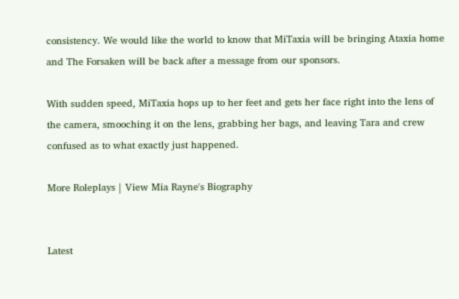consistency. We would like the world to know that MiTaxia will be bringing Ataxia home and The Forsaken will be back after a message from our sponsors.

With sudden speed, MiTaxia hops up to her feet and gets her face right into the lens of the camera, smooching it on the lens, grabbing her bags, and leaving Tara and crew confused as to what exactly just happened.

More Roleplays | View Mia Rayne's Biography


Latest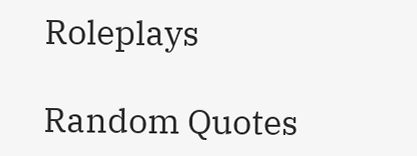Roleplays

Random Quotes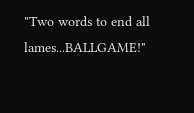"Two words to end all lames...BALLGAME!"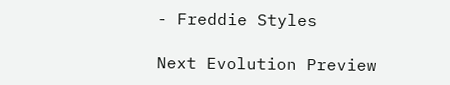- Freddie Styles

Next Evolution Preview